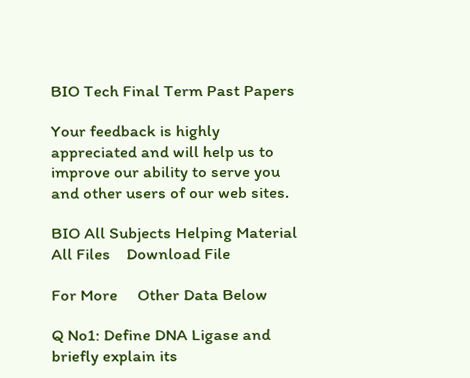BIO Tech Final Term Past Papers

Your feedback is highly appreciated and will help us to improve our ability to serve you and other users of our web sites.

BIO All Subjects Helping Material All Files    Download File

For More     Other Data Below

Q No1: Define DNA Ligase and briefly explain its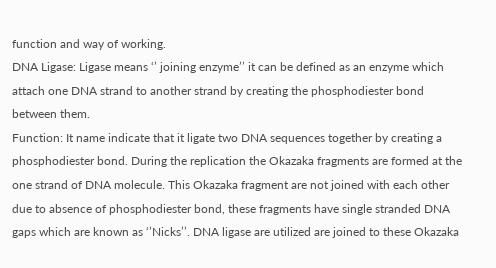function and way of working.
DNA Ligase: Ligase means ‘’ joining enzyme’’ it can be defined as an enzyme which attach one DNA strand to another strand by creating the phosphodiester bond between them.
Function: It name indicate that it ligate two DNA sequences together by creating a phosphodiester bond. During the replication the Okazaka fragments are formed at the one strand of DNA molecule. This Okazaka fragment are not joined with each other due to absence of phosphodiester bond, these fragments have single stranded DNA gaps which are known as ‘’Nicks’’. DNA ligase are utilized are joined to these Okazaka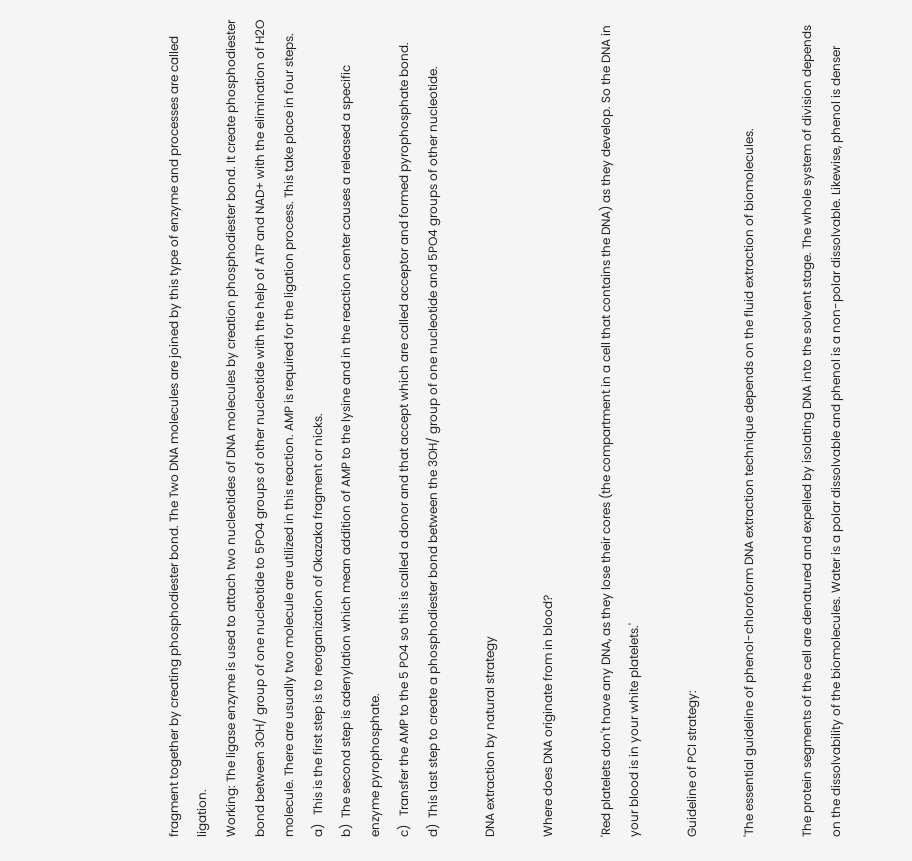fragment together by creating phosphodiester bond. The Two DNA molecules are joined by this type of enzyme and processes are called ligation.
Working: The ligase enzyme is used to attach two nucleotides of DNA molecules by creation phosphodiester bond. It create phosphodiester bond between 3OH/ group of one nucleotide to 5PO4 groups of other nucleotide with the help of ATP and NAD+ with the elimination of H2O molecule. There are usually two molecule are utilized in this reaction. AMP is required for the ligation process. This take place in four steps.
a)   This is the first step is to reorganization of Okazaka fragment or nicks.
b)  The second step is adenylation which mean addition of AMP to the lysine and in the reaction center causes a released a specific enzyme pyrophosphate.
c)   Transfer the AMP to the 5 PO4 so this is called a donor and that accept which are called acceptor and formed pyrophosphate bond.
d)  This last step to create a phosphodiester bond between the 3OH/ group of one nucleotide and 5PO4 groups of other nucleotide.

DNA extraction by natural strategy

Where does DNA originate from in blood?

'Red platelets don't have any DNA, as they lose their cores (the compartment in a cell that contains the DNA) as they develop. So the DNA in your blood is in your white platelets.'

Guideline of PCI strategy:

'The essential guideline of phenol-chloroform DNA extraction technique depends on the fluid extraction of biomolecules.

The protein segments of the cell are denatured and expelled by isolating DNA into the solvent stage. The whole system of division depends on the dissolvability of the biomolecules. Water is a polar dissolvable and phenol is a non-polar dissolvable. Likewise, phenol is denser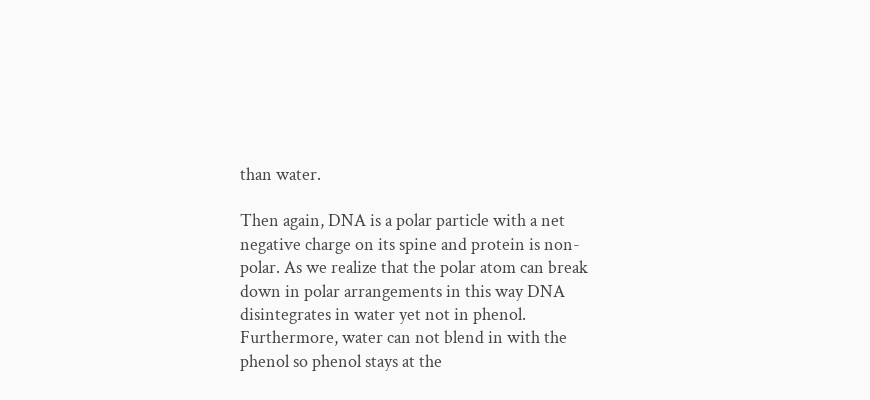than water.

Then again, DNA is a polar particle with a net negative charge on its spine and protein is non-polar. As we realize that the polar atom can break down in polar arrangements in this way DNA disintegrates in water yet not in phenol. Furthermore, water can not blend in with the phenol so phenol stays at the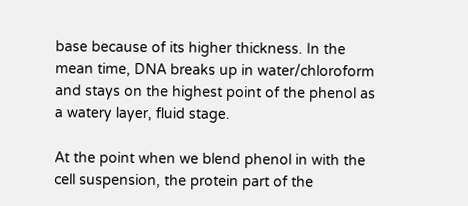base because of its higher thickness. In the mean time, DNA breaks up in water/chloroform and stays on the highest point of the phenol as a watery layer, fluid stage.

At the point when we blend phenol in with the cell suspension, the protein part of the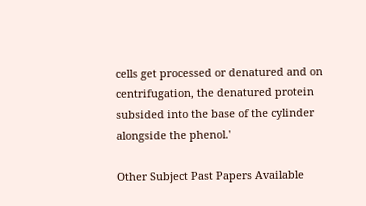cells get processed or denatured and on centrifugation, the denatured protein subsided into the base of the cylinder alongside the phenol.'

Other Subject Past Papers Available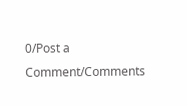0/Post a Comment/Comments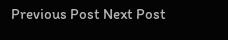Previous Post Next Post